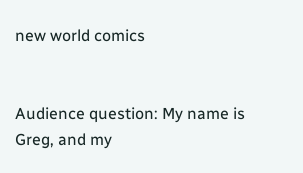new world comics


Audience question: My name is Greg, and my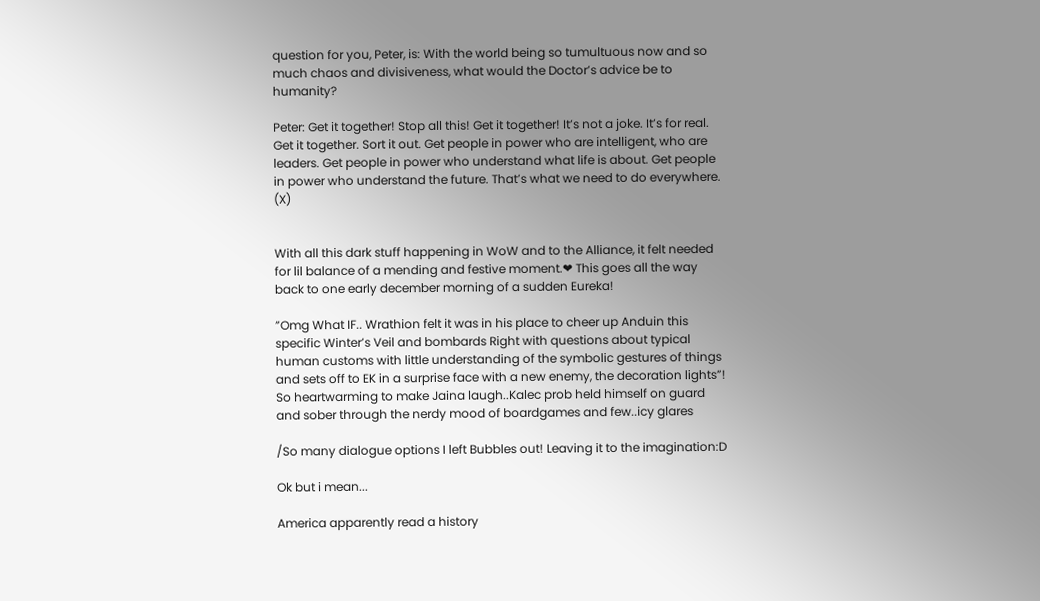question for you, Peter, is: With the world being so tumultuous now and so much chaos and divisiveness, what would the Doctor’s advice be to humanity?

Peter: Get it together! Stop all this! Get it together! It’s not a joke. It’s for real. Get it together. Sort it out. Get people in power who are intelligent, who are leaders. Get people in power who understand what life is about. Get people in power who understand the future. That’s what we need to do everywhere. (X)


With all this dark stuff happening in WoW and to the Alliance, it felt needed for lil balance of a mending and festive moment.❤ This goes all the way back to one early december morning of a sudden Eureka!

”Omg What IF.. Wrathion felt it was in his place to cheer up Anduin this specific Winter’s Veil and bombards Right with questions about typical human customs with little understanding of the symbolic gestures of things and sets off to EK in a surprise face with a new enemy, the decoration lights”!
So heartwarming to make Jaina laugh..Kalec prob held himself on guard and sober through the nerdy mood of boardgames and few..icy glares

/So many dialogue options I left Bubbles out! Leaving it to the imagination:D

Ok but i mean...

America apparently read a history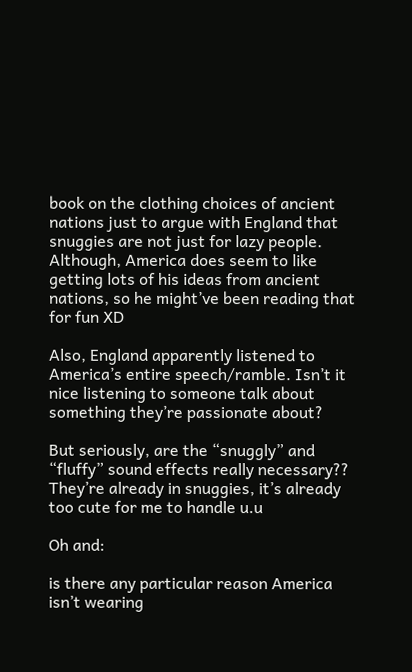book on the clothing choices of ancient nations just to argue with England that snuggies are not just for lazy people. Although, America does seem to like getting lots of his ideas from ancient nations, so he might’ve been reading that for fun XD

Also, England apparently listened to America’s entire speech/ramble. Isn’t it nice listening to someone talk about something they’re passionate about?

But seriously, are the “snuggly” and “fluffy” sound effects really necessary?? They’re already in snuggies, it’s already too cute for me to handle u.u

Oh and:

is there any particular reason America isn’t wearing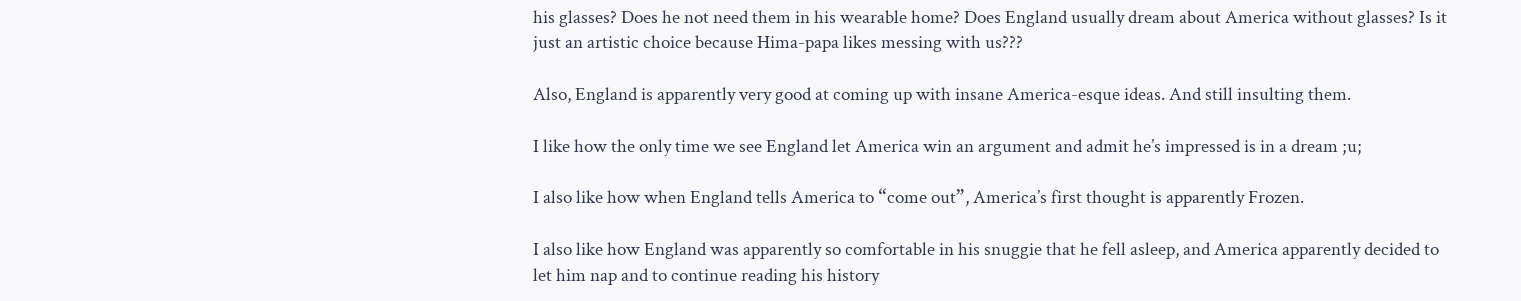his glasses? Does he not need them in his wearable home? Does England usually dream about America without glasses? Is it just an artistic choice because Hima-papa likes messing with us???

Also, England is apparently very good at coming up with insane America-esque ideas. And still insulting them.

I like how the only time we see England let America win an argument and admit he’s impressed is in a dream ;u;

I also like how when England tells America to “come out”, America’s first thought is apparently Frozen.

I also like how England was apparently so comfortable in his snuggie that he fell asleep, and America apparently decided to let him nap and to continue reading his history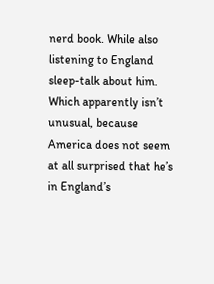nerd book. While also listening to England sleep-talk about him. Which apparently isn’t unusual, because America does not seem at all surprised that he’s in England’s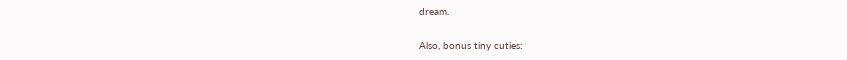dream.

Also, bonus tiny cuties: